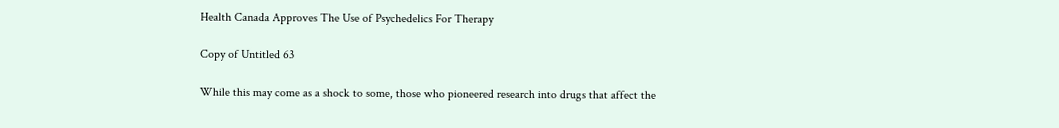Health Canada Approves The Use of Psychedelics For Therapy

Copy of Untitled 63

While this may come as a shock to some, those who pioneered research into drugs that affect the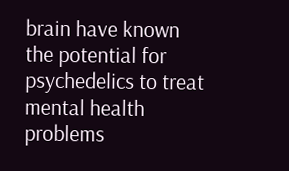brain have known the potential for psychedelics to treat mental health problems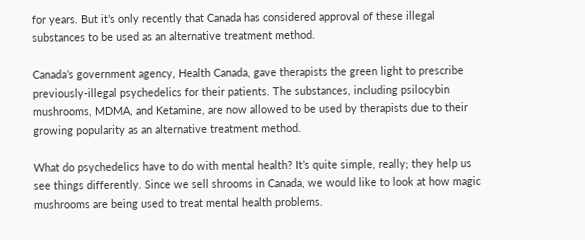for years. But it’s only recently that Canada has considered approval of these illegal substances to be used as an alternative treatment method.

Canada’s government agency, Health Canada, gave therapists the green light to prescribe previously-illegal psychedelics for their patients. The substances, including psilocybin mushrooms, MDMA, and Ketamine, are now allowed to be used by therapists due to their growing popularity as an alternative treatment method.

What do psychedelics have to do with mental health? It’s quite simple, really; they help us see things differently. Since we sell shrooms in Canada, we would like to look at how magic mushrooms are being used to treat mental health problems.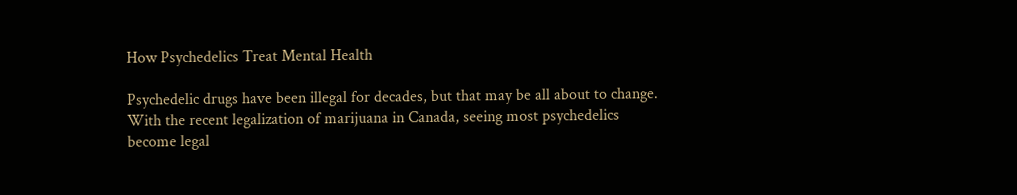How Psychedelics Treat Mental Health

Psychedelic drugs have been illegal for decades, but that may be all about to change. With the recent legalization of marijuana in Canada, seeing most psychedelics become legal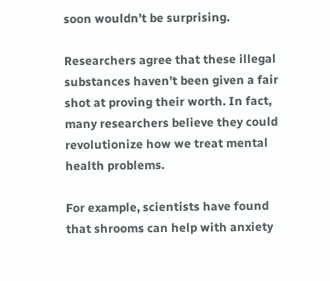soon wouldn’t be surprising.

Researchers agree that these illegal substances haven’t been given a fair shot at proving their worth. In fact, many researchers believe they could revolutionize how we treat mental health problems.

For example, scientists have found that shrooms can help with anxiety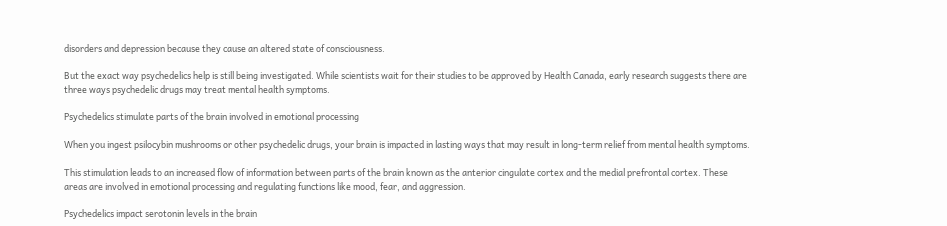disorders and depression because they cause an altered state of consciousness.

But the exact way psychedelics help is still being investigated. While scientists wait for their studies to be approved by Health Canada, early research suggests there are three ways psychedelic drugs may treat mental health symptoms.

Psychedelics stimulate parts of the brain involved in emotional processing

When you ingest psilocybin mushrooms or other psychedelic drugs, your brain is impacted in lasting ways that may result in long-term relief from mental health symptoms.

This stimulation leads to an increased flow of information between parts of the brain known as the anterior cingulate cortex and the medial prefrontal cortex. These areas are involved in emotional processing and regulating functions like mood, fear, and aggression.

Psychedelics impact serotonin levels in the brain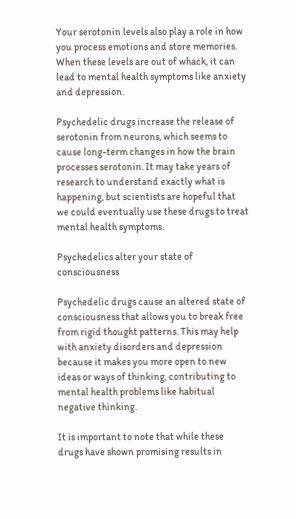Your serotonin levels also play a role in how you process emotions and store memories. When these levels are out of whack, it can lead to mental health symptoms like anxiety and depression.

Psychedelic drugs increase the release of serotonin from neurons, which seems to cause long-term changes in how the brain processes serotonin. It may take years of research to understand exactly what is happening, but scientists are hopeful that we could eventually use these drugs to treat mental health symptoms.

Psychedelics alter your state of consciousness

Psychedelic drugs cause an altered state of consciousness that allows you to break free from rigid thought patterns. This may help with anxiety disorders and depression because it makes you more open to new ideas or ways of thinking, contributing to mental health problems like habitual negative thinking.

It is important to note that while these drugs have shown promising results in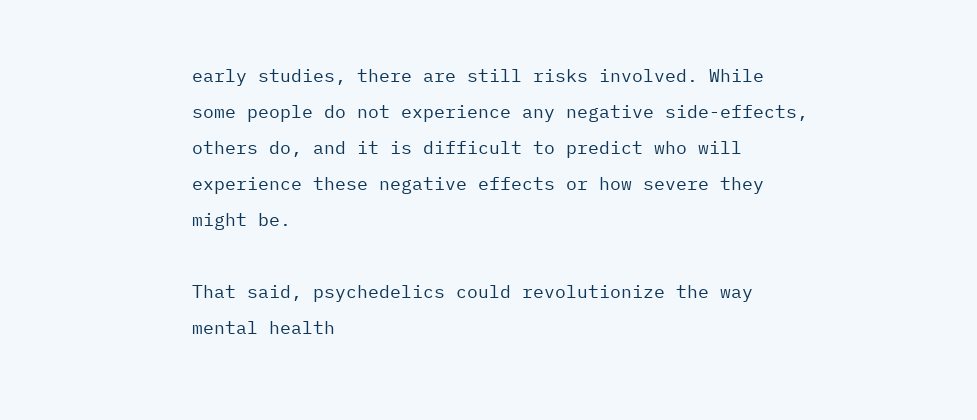early studies, there are still risks involved. While some people do not experience any negative side-effects, others do, and it is difficult to predict who will experience these negative effects or how severe they might be.

That said, psychedelics could revolutionize the way mental health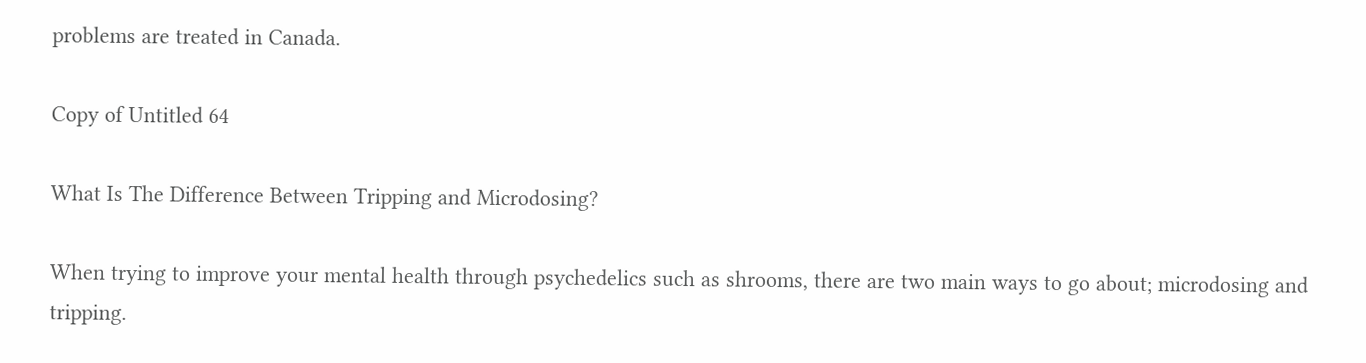problems are treated in Canada.

Copy of Untitled 64

What Is The Difference Between Tripping and Microdosing?

When trying to improve your mental health through psychedelics such as shrooms, there are two main ways to go about; microdosing and tripping.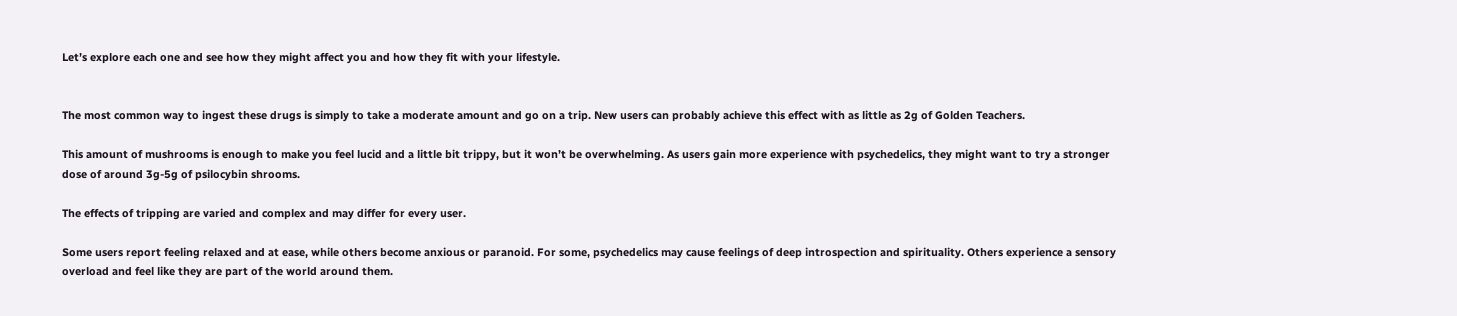Let’s explore each one and see how they might affect you and how they fit with your lifestyle.


The most common way to ingest these drugs is simply to take a moderate amount and go on a trip. New users can probably achieve this effect with as little as 2g of Golden Teachers.

This amount of mushrooms is enough to make you feel lucid and a little bit trippy, but it won’t be overwhelming. As users gain more experience with psychedelics, they might want to try a stronger dose of around 3g-5g of psilocybin shrooms.

The effects of tripping are varied and complex and may differ for every user.

Some users report feeling relaxed and at ease, while others become anxious or paranoid. For some, psychedelics may cause feelings of deep introspection and spirituality. Others experience a sensory overload and feel like they are part of the world around them.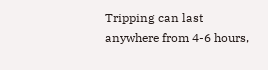Tripping can last anywhere from 4-6 hours,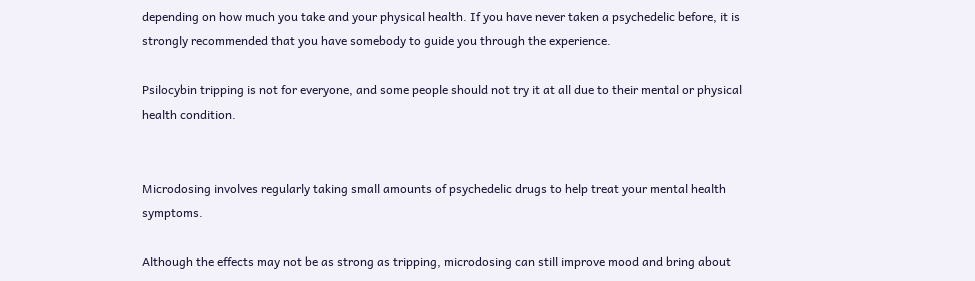depending on how much you take and your physical health. If you have never taken a psychedelic before, it is strongly recommended that you have somebody to guide you through the experience.

Psilocybin tripping is not for everyone, and some people should not try it at all due to their mental or physical health condition.


Microdosing involves regularly taking small amounts of psychedelic drugs to help treat your mental health symptoms.

Although the effects may not be as strong as tripping, microdosing can still improve mood and bring about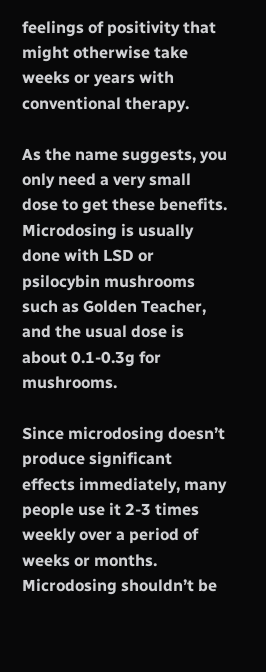feelings of positivity that might otherwise take weeks or years with conventional therapy.

As the name suggests, you only need a very small dose to get these benefits. Microdosing is usually done with LSD or psilocybin mushrooms such as Golden Teacher, and the usual dose is about 0.1-0.3g for mushrooms.

Since microdosing doesn’t produce significant effects immediately, many people use it 2-3 times weekly over a period of weeks or months. Microdosing shouldn’t be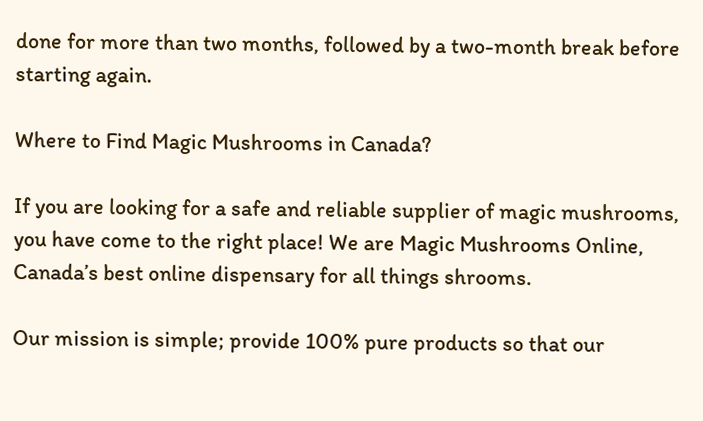done for more than two months, followed by a two-month break before starting again.

Where to Find Magic Mushrooms in Canada?

If you are looking for a safe and reliable supplier of magic mushrooms, you have come to the right place! We are Magic Mushrooms Online, Canada’s best online dispensary for all things shrooms.

Our mission is simple; provide 100% pure products so that our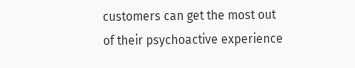customers can get the most out of their psychoactive experience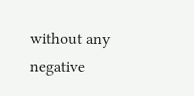without any negative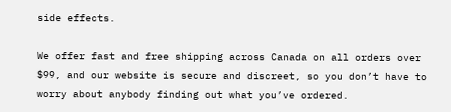side effects.

We offer fast and free shipping across Canada on all orders over $99, and our website is secure and discreet, so you don’t have to worry about anybody finding out what you’ve ordered.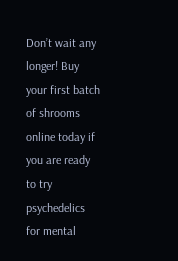Don’t wait any longer! Buy your first batch of shrooms online today if you are ready to try psychedelics for mental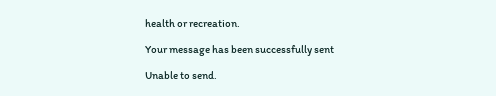health or recreation.

Your message has been successfully sent

Unable to send.